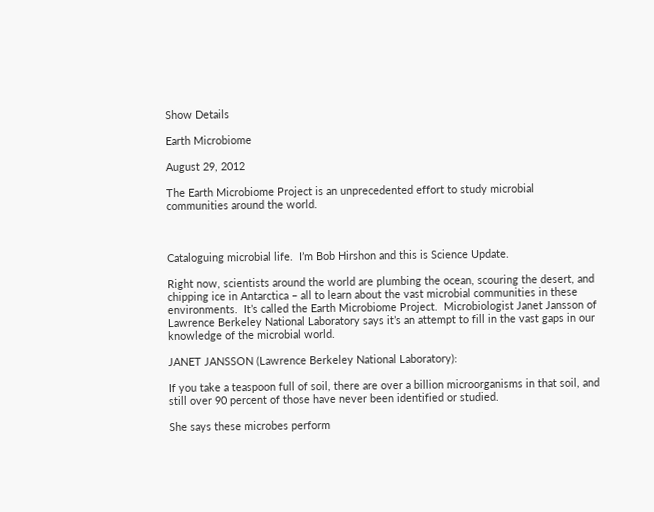Show Details

Earth Microbiome

August 29, 2012

The Earth Microbiome Project is an unprecedented effort to study microbial communities around the world.



Cataloguing microbial life.  I’m Bob Hirshon and this is Science Update.

Right now, scientists around the world are plumbing the ocean, scouring the desert, and chipping ice in Antarctica – all to learn about the vast microbial communities in these environments.  It’s called the Earth Microbiome Project.  Microbiologist Janet Jansson of Lawrence Berkeley National Laboratory says it’s an attempt to fill in the vast gaps in our knowledge of the microbial world.

JANET JANSSON (Lawrence Berkeley National Laboratory):

If you take a teaspoon full of soil, there are over a billion microorganisms in that soil, and still over 90 percent of those have never been identified or studied.

She says these microbes perform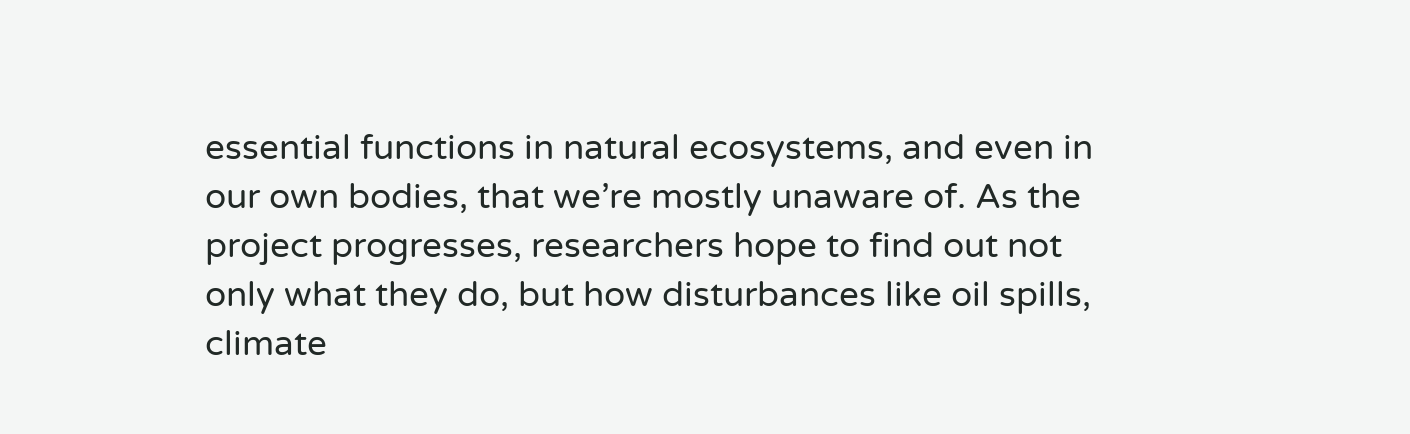essential functions in natural ecosystems, and even in our own bodies, that we’re mostly unaware of. As the project progresses, researchers hope to find out not only what they do, but how disturbances like oil spills, climate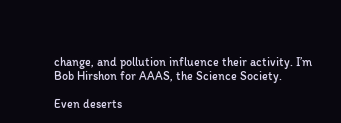change, and pollution influence their activity. I’m Bob Hirshon for AAAS, the Science Society.

Even deserts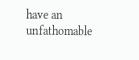have an unfathomable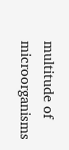multitude of microorganisms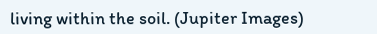living within the soil. (Jupiter Images)